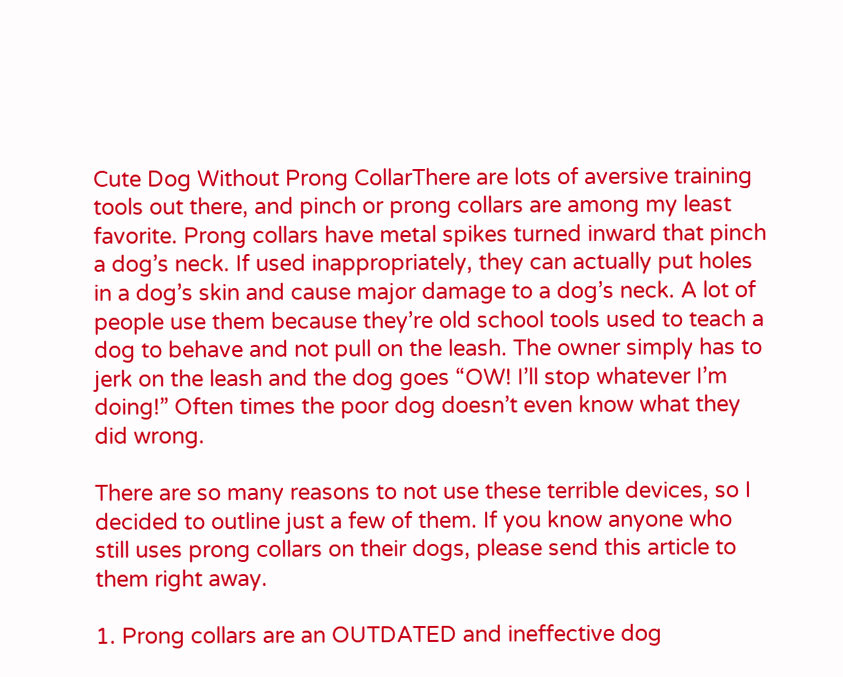Cute Dog Without Prong CollarThere are lots of aversive training tools out there, and pinch or prong collars are among my least favorite. Prong collars have metal spikes turned inward that pinch a dog’s neck. If used inappropriately, they can actually put holes in a dog’s skin and cause major damage to a dog’s neck. A lot of people use them because they’re old school tools used to teach a dog to behave and not pull on the leash. The owner simply has to jerk on the leash and the dog goes “OW! I’ll stop whatever I’m doing!” Often times the poor dog doesn’t even know what they did wrong.

There are so many reasons to not use these terrible devices, so I decided to outline just a few of them. If you know anyone who still uses prong collars on their dogs, please send this article to them right away.

1. Prong collars are an OUTDATED and ineffective dog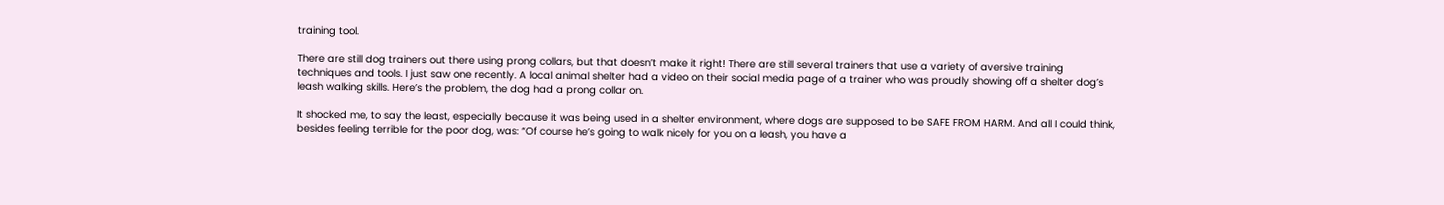training tool.

There are still dog trainers out there using prong collars, but that doesn’t make it right! There are still several trainers that use a variety of aversive training techniques and tools. I just saw one recently. A local animal shelter had a video on their social media page of a trainer who was proudly showing off a shelter dog’s leash walking skills. Here’s the problem, the dog had a prong collar on.

It shocked me, to say the least, especially because it was being used in a shelter environment, where dogs are supposed to be SAFE FROM HARM. And all I could think, besides feeling terrible for the poor dog, was: “Of course he’s going to walk nicely for you on a leash, you have a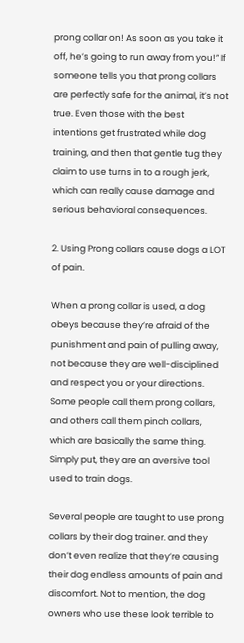prong collar on! As soon as you take it off, he’s going to run away from you!” If someone tells you that prong collars are perfectly safe for the animal, it’s not true. Even those with the best intentions get frustrated while dog training, and then that gentle tug they claim to use turns in to a rough jerk, which can really cause damage and serious behavioral consequences.

2. Using Prong collars cause dogs a LOT of pain.

When a prong collar is used, a dog obeys because they’re afraid of the punishment and pain of pulling away, not because they are well-disciplined and respect you or your directions. Some people call them prong collars, and others call them pinch collars, which are basically the same thing. Simply put, they are an aversive tool used to train dogs.

Several people are taught to use prong collars by their dog trainer. and they don’t even realize that they’re causing their dog endless amounts of pain and discomfort. Not to mention, the dog owners who use these look terrible to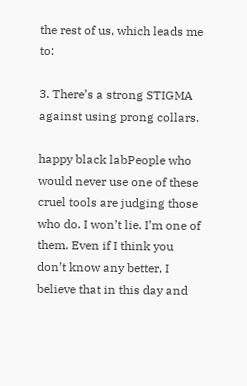the rest of us, which leads me to:

3. There’s a strong STIGMA against using prong collars.

happy black labPeople who would never use one of these cruel tools are judging those who do. I won’t lie. I’m one of them. Even if I think you don’t know any better, I believe that in this day and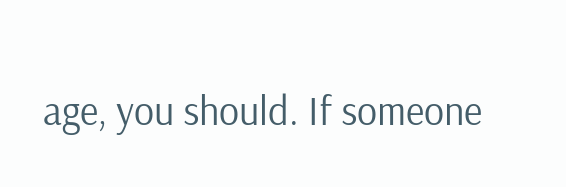age, you should. If someone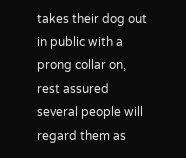takes their dog out in public with a prong collar on, rest assured several people will regard them as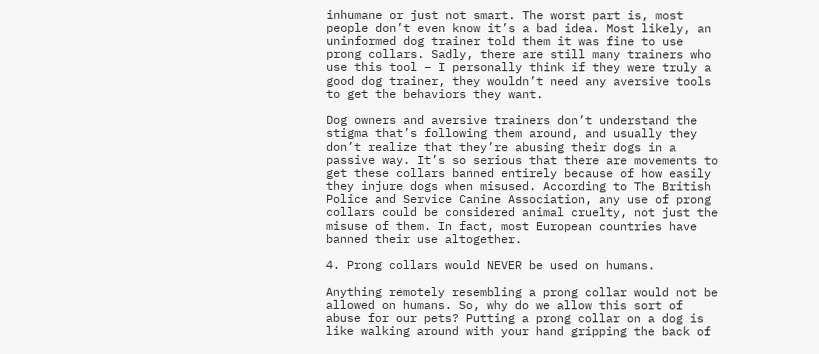inhumane or just not smart. The worst part is, most people don’t even know it’s a bad idea. Most likely, an uninformed dog trainer told them it was fine to use prong collars. Sadly, there are still many trainers who use this tool – I personally think if they were truly a good dog trainer, they wouldn’t need any aversive tools to get the behaviors they want.

Dog owners and aversive trainers don’t understand the stigma that’s following them around, and usually they don’t realize that they’re abusing their dogs in a passive way. It’s so serious that there are movements to get these collars banned entirely because of how easily they injure dogs when misused. According to The British Police and Service Canine Association, any use of prong collars could be considered animal cruelty, not just the misuse of them. In fact, most European countries have banned their use altogether.

4. Prong collars would NEVER be used on humans.

Anything remotely resembling a prong collar would not be allowed on humans. So, why do we allow this sort of abuse for our pets? Putting a prong collar on a dog is like walking around with your hand gripping the back of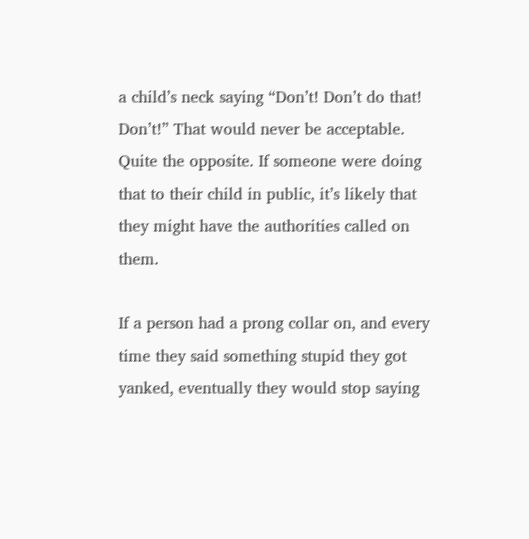a child’s neck saying “Don’t! Don’t do that! Don’t!” That would never be acceptable. Quite the opposite. If someone were doing that to their child in public, it’s likely that they might have the authorities called on them.

If a person had a prong collar on, and every time they said something stupid they got yanked, eventually they would stop saying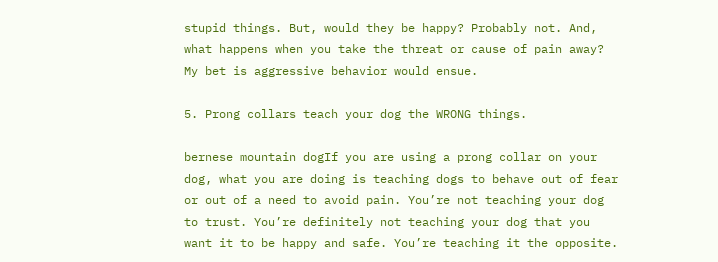stupid things. But, would they be happy? Probably not. And, what happens when you take the threat or cause of pain away? My bet is aggressive behavior would ensue.

5. Prong collars teach your dog the WRONG things.

bernese mountain dogIf you are using a prong collar on your dog, what you are doing is teaching dogs to behave out of fear or out of a need to avoid pain. You’re not teaching your dog to trust. You’re definitely not teaching your dog that you want it to be happy and safe. You’re teaching it the opposite.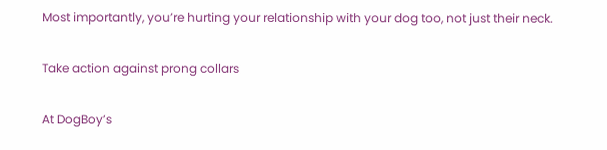Most importantly, you’re hurting your relationship with your dog too, not just their neck.

Take action against prong collars

At DogBoy’s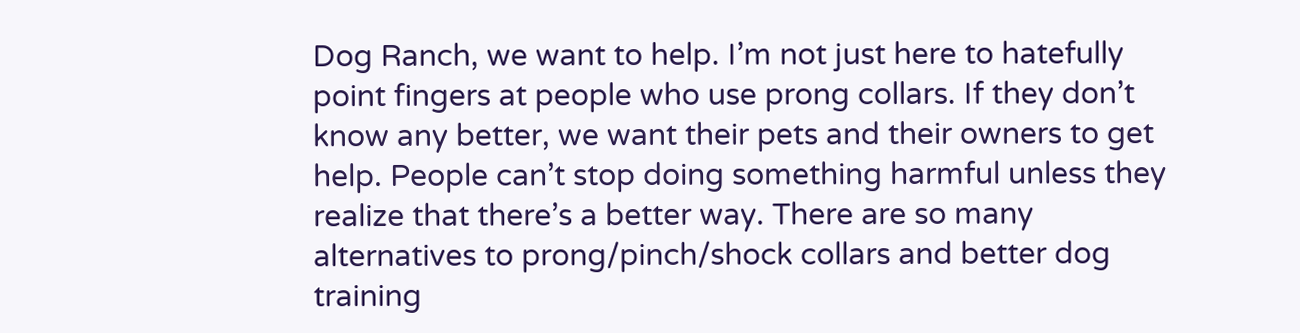Dog Ranch, we want to help. I’m not just here to hatefully point fingers at people who use prong collars. If they don’t know any better, we want their pets and their owners to get help. People can’t stop doing something harmful unless they realize that there’s a better way. There are so many alternatives to prong/pinch/shock collars and better dog training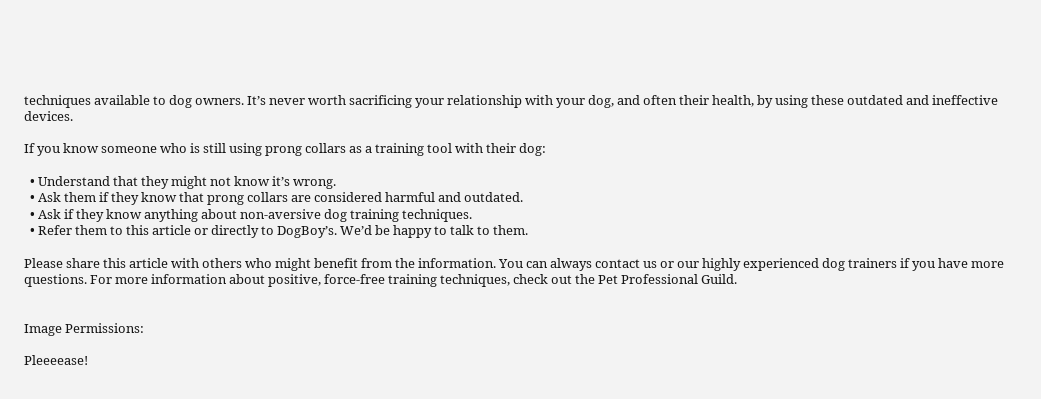techniques available to dog owners. It’s never worth sacrificing your relationship with your dog, and often their health, by using these outdated and ineffective devices.

If you know someone who is still using prong collars as a training tool with their dog:

  • Understand that they might not know it’s wrong.
  • Ask them if they know that prong collars are considered harmful and outdated.
  • Ask if they know anything about non-aversive dog training techniques.
  • Refer them to this article or directly to DogBoy’s. We’d be happy to talk to them.

Please share this article with others who might benefit from the information. You can always contact us or our highly experienced dog trainers if you have more questions. For more information about positive, force-free training techniques, check out the Pet Professional Guild.


Image Permissions:

Pleeeease!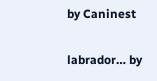by Caninest

labrador… by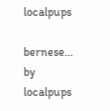localpups

bernese… by localpups